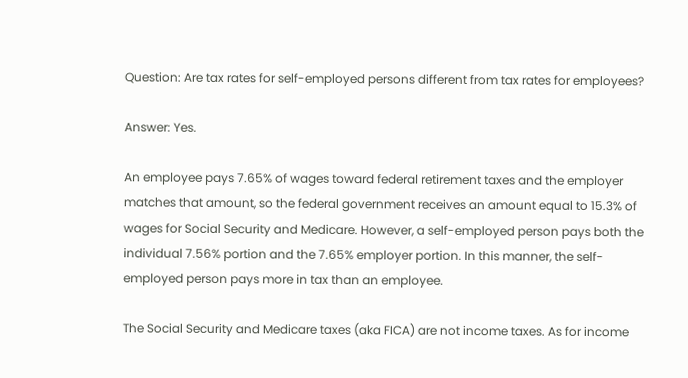Question: Are tax rates for self-employed persons different from tax rates for employees?

Answer: Yes.

An employee pays 7.65% of wages toward federal retirement taxes and the employer matches that amount, so the federal government receives an amount equal to 15.3% of wages for Social Security and Medicare. However, a self-employed person pays both the individual 7.56% portion and the 7.65% employer portion. In this manner, the self-employed person pays more in tax than an employee.

The Social Security and Medicare taxes (aka FICA) are not income taxes. As for income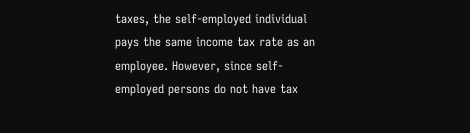taxes, the self-employed individual pays the same income tax rate as an employee. However, since self-employed persons do not have tax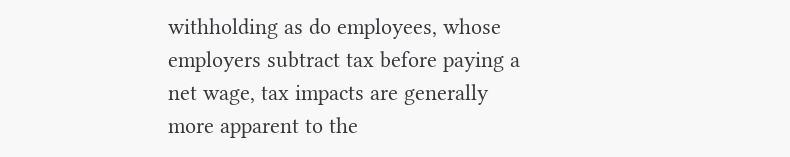withholding as do employees, whose employers subtract tax before paying a net wage, tax impacts are generally more apparent to the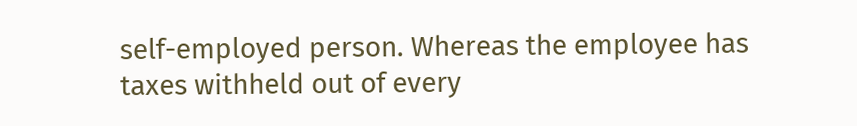self-employed person. Whereas the employee has taxes withheld out of every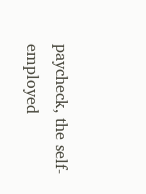paycheck, the self-employed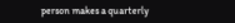person makes a quarterly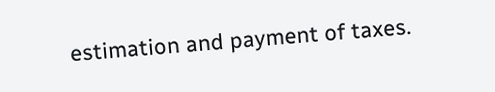estimation and payment of taxes.